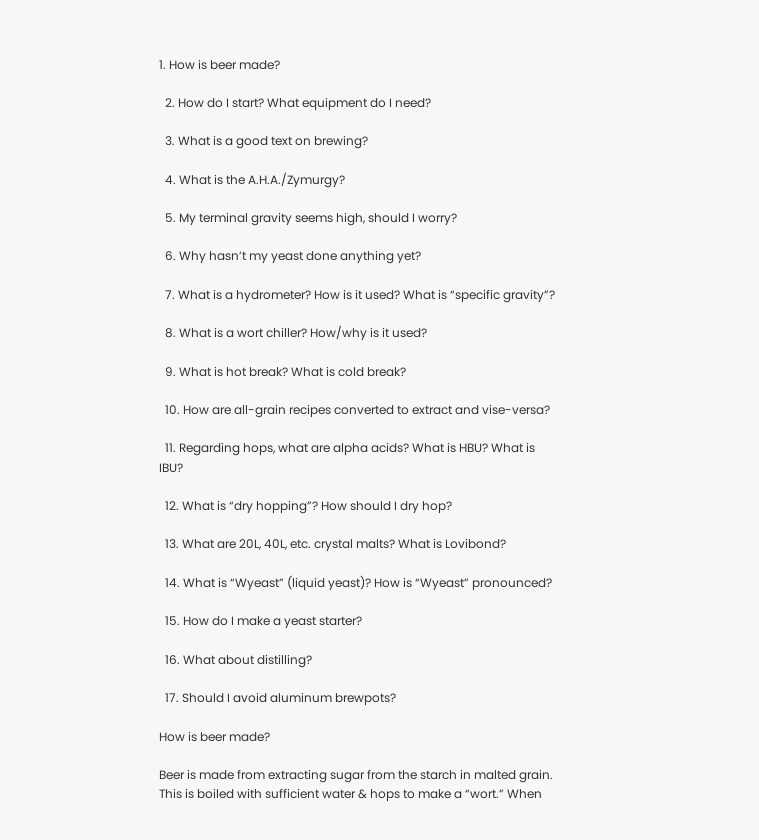1. How is beer made?

  2. How do I start? What equipment do I need?

  3. What is a good text on brewing?

  4. What is the A.H.A./Zymurgy?

  5. My terminal gravity seems high, should I worry?

  6. Why hasn’t my yeast done anything yet?

  7. What is a hydrometer? How is it used? What is “specific gravity”?

  8. What is a wort chiller? How/why is it used?

  9. What is hot break? What is cold break?

  10. How are all-grain recipes converted to extract and vise-versa?

  11. Regarding hops, what are alpha acids? What is HBU? What is IBU?

  12. What is “dry hopping”? How should I dry hop?

  13. What are 20L, 40L, etc. crystal malts? What is Lovibond?

  14. What is “Wyeast” (liquid yeast)? How is “Wyeast” pronounced?

  15. How do I make a yeast starter?

  16. What about distilling?

  17. Should I avoid aluminum brewpots?

How is beer made?

Beer is made from extracting sugar from the starch in malted grain. This is boiled with sufficient water & hops to make a “wort.” When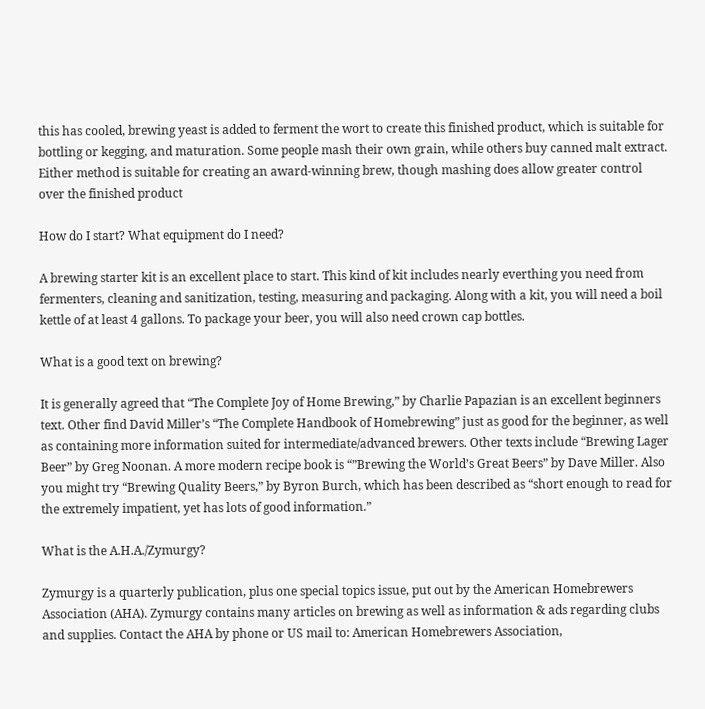this has cooled, brewing yeast is added to ferment the wort to create this finished product, which is suitable for bottling or kegging, and maturation. Some people mash their own grain, while others buy canned malt extract. Either method is suitable for creating an award-winning brew, though mashing does allow greater control over the finished product

How do I start? What equipment do I need?

A brewing starter kit is an excellent place to start. This kind of kit includes nearly everthing you need from fermenters, cleaning and sanitization, testing, measuring and packaging. Along with a kit, you will need a boil kettle of at least 4 gallons. To package your beer, you will also need crown cap bottles.

What is a good text on brewing?

It is generally agreed that “The Complete Joy of Home Brewing,” by Charlie Papazian is an excellent beginners text. Other find David Miller’s “The Complete Handbook of Homebrewing” just as good for the beginner, as well as containing more information suited for intermediate/advanced brewers. Other texts include “Brewing Lager Beer” by Greg Noonan. A more modern recipe book is “”Brewing the World’s Great Beers” by Dave Miller. Also you might try “Brewing Quality Beers,” by Byron Burch, which has been described as “short enough to read for the extremely impatient, yet has lots of good information.”

What is the A.H.A./Zymurgy?

Zymurgy is a quarterly publication, plus one special topics issue, put out by the American Homebrewers Association (AHA). Zymurgy contains many articles on brewing as well as information & ads regarding clubs and supplies. Contact the AHA by phone or US mail to: American Homebrewers Association,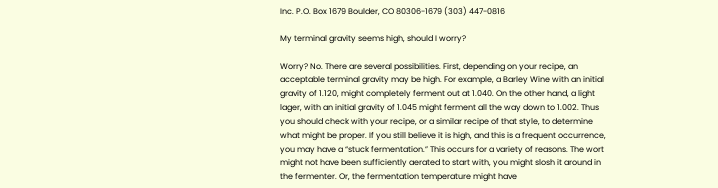Inc. P.O. Box 1679 Boulder, CO 80306-1679 (303) 447-0816

My terminal gravity seems high, should I worry?

Worry? No. There are several possibilities. First, depending on your recipe, an acceptable terminal gravity may be high. For example, a Barley Wine with an initial gravity of 1.120, might completely ferment out at 1.040. On the other hand, a light lager, with an initial gravity of 1.045 might ferment all the way down to 1.002. Thus you should check with your recipe, or a similar recipe of that style, to determine what might be proper. If you still believe it is high, and this is a frequent occurrence, you may have a “stuck fermentation.” This occurs for a variety of reasons. The wort might not have been sufficiently aerated to start with, you might slosh it around in the fermenter. Or, the fermentation temperature might have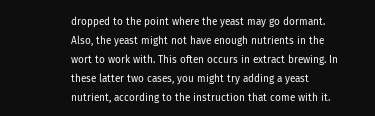dropped to the point where the yeast may go dormant. Also, the yeast might not have enough nutrients in the wort to work with. This often occurs in extract brewing. In these latter two cases, you might try adding a yeast nutrient, according to the instruction that come with it.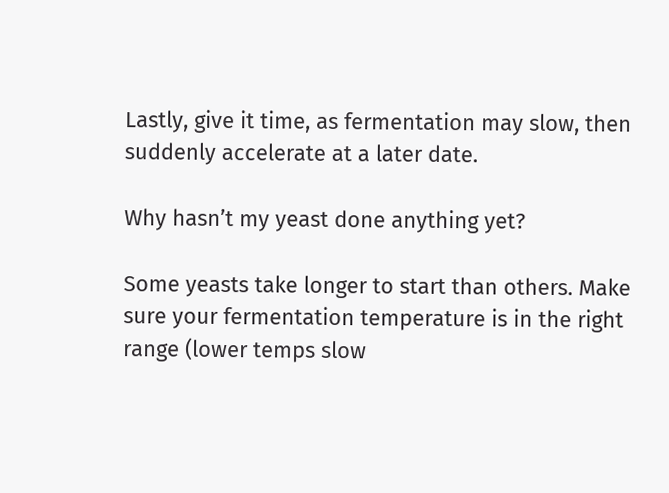Lastly, give it time, as fermentation may slow, then suddenly accelerate at a later date.

Why hasn’t my yeast done anything yet?

Some yeasts take longer to start than others. Make sure your fermentation temperature is in the right range (lower temps slow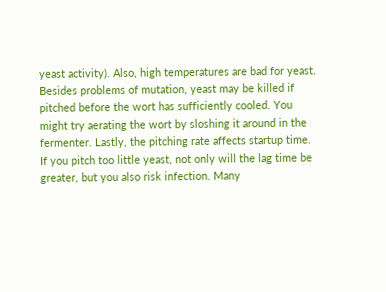yeast activity). Also, high temperatures are bad for yeast. Besides problems of mutation, yeast may be killed if pitched before the wort has sufficiently cooled. You might try aerating the wort by sloshing it around in the fermenter. Lastly, the pitching rate affects startup time. If you pitch too little yeast, not only will the lag time be greater, but you also risk infection. Many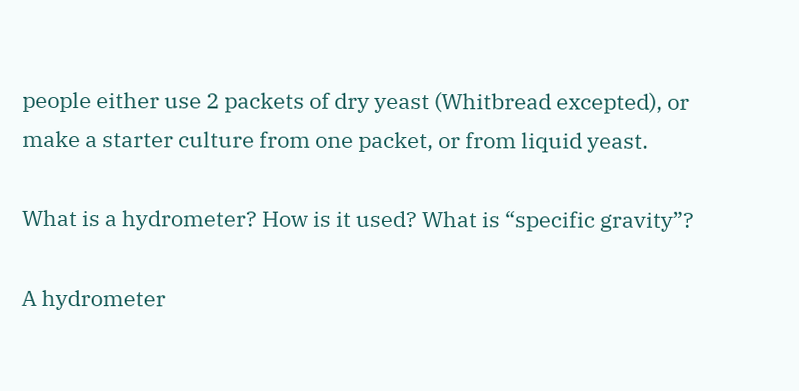people either use 2 packets of dry yeast (Whitbread excepted), or make a starter culture from one packet, or from liquid yeast.

What is a hydrometer? How is it used? What is “specific gravity”?

A hydrometer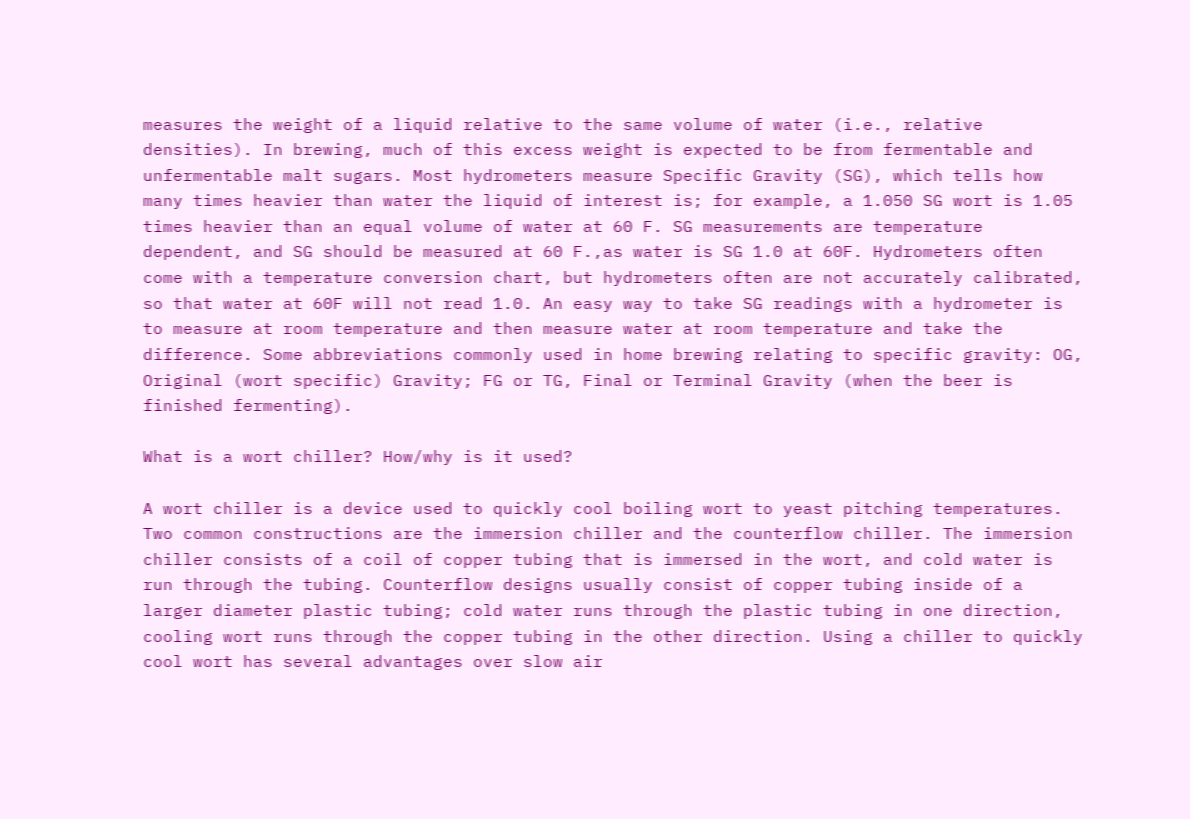measures the weight of a liquid relative to the same volume of water (i.e., relative densities). In brewing, much of this excess weight is expected to be from fermentable and unfermentable malt sugars. Most hydrometers measure Specific Gravity (SG), which tells how many times heavier than water the liquid of interest is; for example, a 1.050 SG wort is 1.05 times heavier than an equal volume of water at 60 F. SG measurements are temperature dependent, and SG should be measured at 60 F.,as water is SG 1.0 at 60F. Hydrometers often come with a temperature conversion chart, but hydrometers often are not accurately calibrated, so that water at 60F will not read 1.0. An easy way to take SG readings with a hydrometer is to measure at room temperature and then measure water at room temperature and take the difference. Some abbreviations commonly used in home brewing relating to specific gravity: OG, Original (wort specific) Gravity; FG or TG, Final or Terminal Gravity (when the beer is finished fermenting).

What is a wort chiller? How/why is it used?

A wort chiller is a device used to quickly cool boiling wort to yeast pitching temperatures. Two common constructions are the immersion chiller and the counterflow chiller. The immersion chiller consists of a coil of copper tubing that is immersed in the wort, and cold water is run through the tubing. Counterflow designs usually consist of copper tubing inside of a larger diameter plastic tubing; cold water runs through the plastic tubing in one direction, cooling wort runs through the copper tubing in the other direction. Using a chiller to quickly cool wort has several advantages over slow air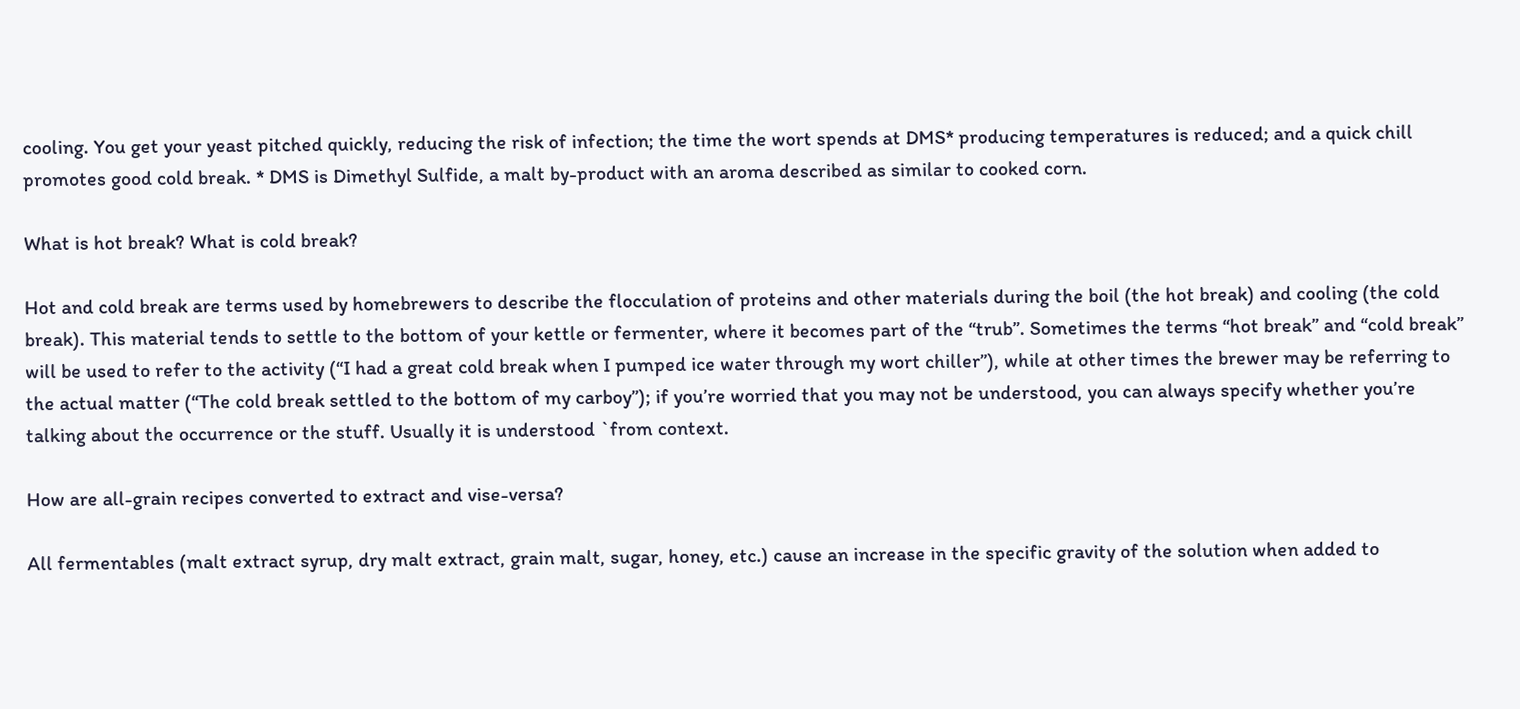cooling. You get your yeast pitched quickly, reducing the risk of infection; the time the wort spends at DMS* producing temperatures is reduced; and a quick chill promotes good cold break. * DMS is Dimethyl Sulfide, a malt by-product with an aroma described as similar to cooked corn.

What is hot break? What is cold break?

Hot and cold break are terms used by homebrewers to describe the flocculation of proteins and other materials during the boil (the hot break) and cooling (the cold break). This material tends to settle to the bottom of your kettle or fermenter, where it becomes part of the “trub”. Sometimes the terms “hot break” and “cold break” will be used to refer to the activity (“I had a great cold break when I pumped ice water through my wort chiller”), while at other times the brewer may be referring to the actual matter (“The cold break settled to the bottom of my carboy”); if you’re worried that you may not be understood, you can always specify whether you’re talking about the occurrence or the stuff. Usually it is understood `from context.

How are all-grain recipes converted to extract and vise-versa?

All fermentables (malt extract syrup, dry malt extract, grain malt, sugar, honey, etc.) cause an increase in the specific gravity of the solution when added to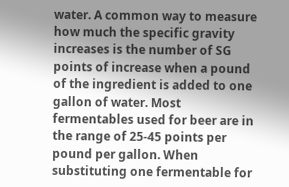water. A common way to measure how much the specific gravity increases is the number of SG points of increase when a pound of the ingredient is added to one gallon of water. Most fermentables used for beer are in the range of 25-45 points per pound per gallon. When substituting one fermentable for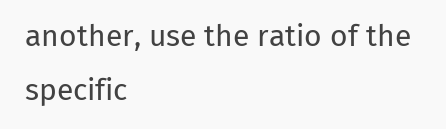another, use the ratio of the specific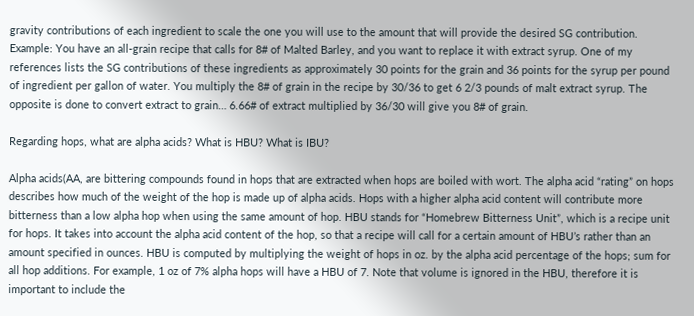gravity contributions of each ingredient to scale the one you will use to the amount that will provide the desired SG contribution. Example: You have an all-grain recipe that calls for 8# of Malted Barley, and you want to replace it with extract syrup. One of my references lists the SG contributions of these ingredients as approximately 30 points for the grain and 36 points for the syrup per pound of ingredient per gallon of water. You multiply the 8# of grain in the recipe by 30/36 to get 6 2/3 pounds of malt extract syrup. The opposite is done to convert extract to grain… 6.66# of extract multiplied by 36/30 will give you 8# of grain.

Regarding hops, what are alpha acids? What is HBU? What is IBU?

Alpha acids(AA, are bittering compounds found in hops that are extracted when hops are boiled with wort. The alpha acid “rating” on hops describes how much of the weight of the hop is made up of alpha acids. Hops with a higher alpha acid content will contribute more bitterness than a low alpha hop when using the same amount of hop. HBU stands for “Homebrew Bitterness Unit”, which is a recipe unit for hops. It takes into account the alpha acid content of the hop, so that a recipe will call for a certain amount of HBU’s rather than an amount specified in ounces. HBU is computed by multiplying the weight of hops in oz. by the alpha acid percentage of the hops; sum for all hop additions. For example, 1 oz of 7% alpha hops will have a HBU of 7. Note that volume is ignored in the HBU, therefore it is important to include the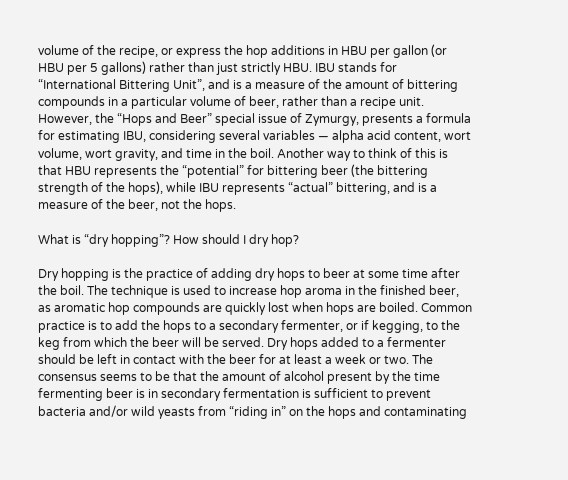volume of the recipe, or express the hop additions in HBU per gallon (or HBU per 5 gallons) rather than just strictly HBU. IBU stands for “International Bittering Unit”, and is a measure of the amount of bittering compounds in a particular volume of beer, rather than a recipe unit. However, the “Hops and Beer” special issue of Zymurgy, presents a formula for estimating IBU, considering several variables — alpha acid content, wort volume, wort gravity, and time in the boil. Another way to think of this is that HBU represents the “potential” for bittering beer (the bittering strength of the hops), while IBU represents “actual” bittering, and is a measure of the beer, not the hops.

What is “dry hopping”? How should I dry hop?

Dry hopping is the practice of adding dry hops to beer at some time after the boil. The technique is used to increase hop aroma in the finished beer, as aromatic hop compounds are quickly lost when hops are boiled. Common practice is to add the hops to a secondary fermenter, or if kegging, to the keg from which the beer will be served. Dry hops added to a fermenter should be left in contact with the beer for at least a week or two. The consensus seems to be that the amount of alcohol present by the time fermenting beer is in secondary fermentation is sufficient to prevent bacteria and/or wild yeasts from “riding in” on the hops and contaminating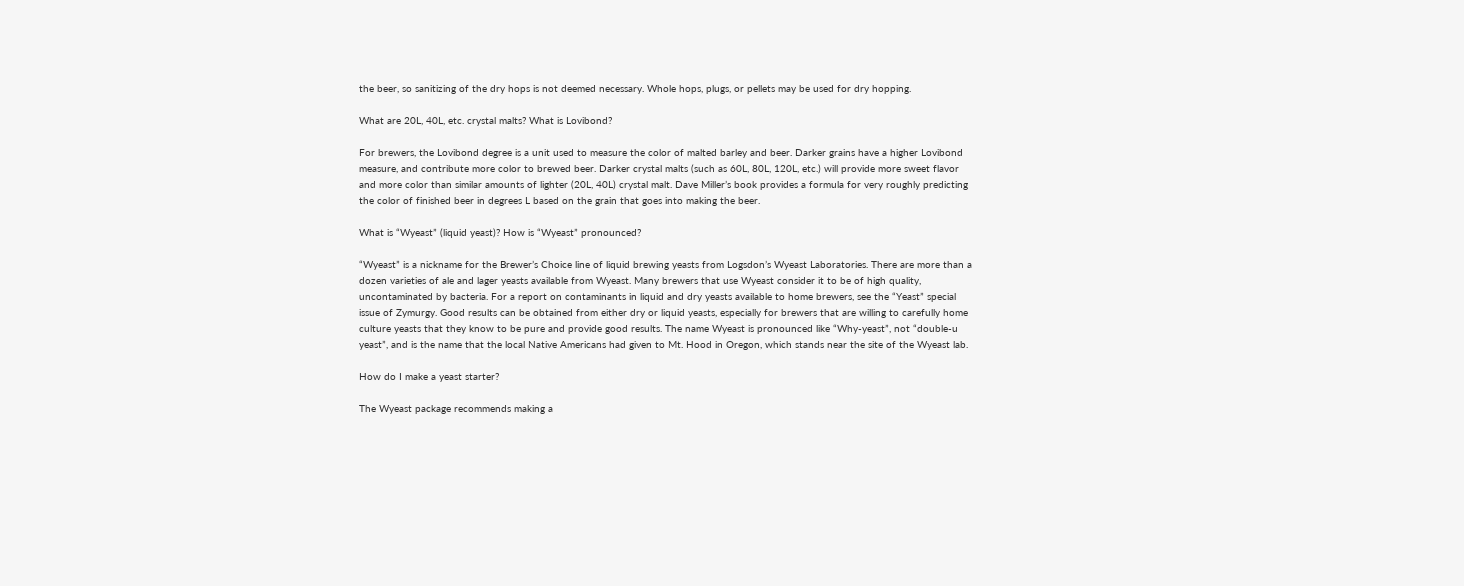the beer, so sanitizing of the dry hops is not deemed necessary. Whole hops, plugs, or pellets may be used for dry hopping.

What are 20L, 40L, etc. crystal malts? What is Lovibond?

For brewers, the Lovibond degree is a unit used to measure the color of malted barley and beer. Darker grains have a higher Lovibond measure, and contribute more color to brewed beer. Darker crystal malts (such as 60L, 80L, 120L, etc.) will provide more sweet flavor and more color than similar amounts of lighter (20L, 40L) crystal malt. Dave Miller’s book provides a formula for very roughly predicting the color of finished beer in degrees L based on the grain that goes into making the beer.

What is “Wyeast” (liquid yeast)? How is “Wyeast” pronounced?

“Wyeast” is a nickname for the Brewer’s Choice line of liquid brewing yeasts from Logsdon’s Wyeast Laboratories. There are more than a dozen varieties of ale and lager yeasts available from Wyeast. Many brewers that use Wyeast consider it to be of high quality, uncontaminated by bacteria. For a report on contaminants in liquid and dry yeasts available to home brewers, see the “Yeast” special issue of Zymurgy. Good results can be obtained from either dry or liquid yeasts, especially for brewers that are willing to carefully home culture yeasts that they know to be pure and provide good results. The name Wyeast is pronounced like “Why-yeast”, not “double-u yeast”, and is the name that the local Native Americans had given to Mt. Hood in Oregon, which stands near the site of the Wyeast lab.

How do I make a yeast starter?

The Wyeast package recommends making a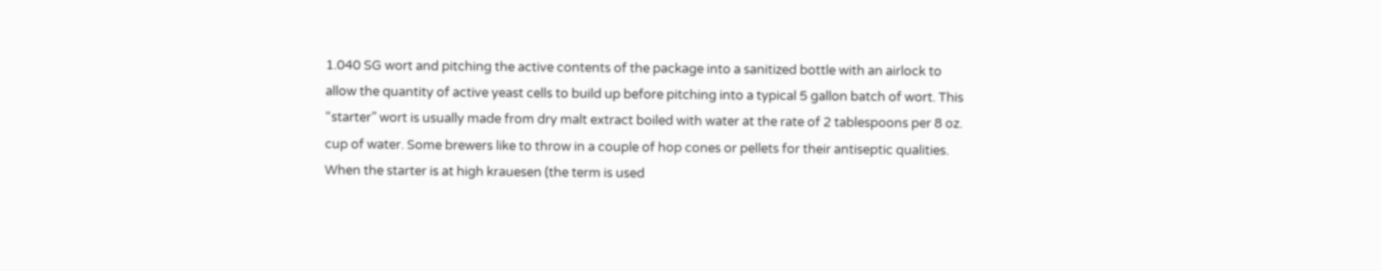1.040 SG wort and pitching the active contents of the package into a sanitized bottle with an airlock to allow the quantity of active yeast cells to build up before pitching into a typical 5 gallon batch of wort. This “starter” wort is usually made from dry malt extract boiled with water at the rate of 2 tablespoons per 8 oz. cup of water. Some brewers like to throw in a couple of hop cones or pellets for their antiseptic qualities. When the starter is at high krauesen (the term is used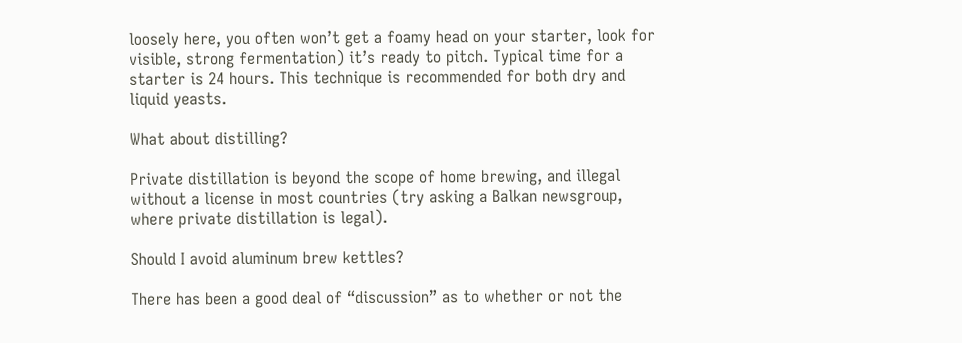loosely here, you often won’t get a foamy head on your starter, look for visible, strong fermentation) it’s ready to pitch. Typical time for a starter is 24 hours. This technique is recommended for both dry and liquid yeasts.

What about distilling?

Private distillation is beyond the scope of home brewing, and illegal without a license in most countries (try asking a Balkan newsgroup, where private distillation is legal).

Should I avoid aluminum brew kettles?

There has been a good deal of “discussion” as to whether or not the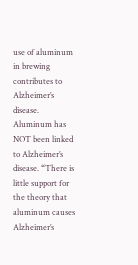use of aluminum in brewing contributes to Alzheimer’s disease. Aluminum has NOT been linked to Alzheimer’s disease. “There is little support for the theory that aluminum causes Alzheimer’s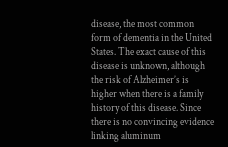disease, the most common form of dementia in the United States. The exact cause of this disease is unknown, although the risk of Alzheimer’s is higher when there is a family history of this disease. Since there is no convincing evidence linking aluminum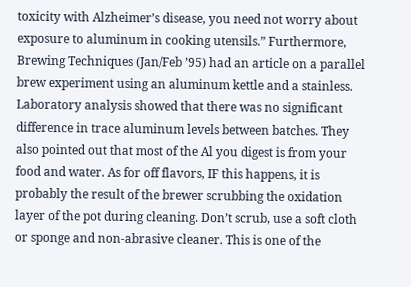toxicity with Alzheimer’s disease, you need not worry about exposure to aluminum in cooking utensils.” Furthermore, Brewing Techniques (Jan/Feb ’95) had an article on a parallel brew experiment using an aluminum kettle and a stainless. Laboratory analysis showed that there was no significant difference in trace aluminum levels between batches. They also pointed out that most of the Al you digest is from your food and water. As for off flavors, IF this happens, it is probably the result of the brewer scrubbing the oxidation layer of the pot during cleaning. Don’t scrub, use a soft cloth or sponge and non-abrasive cleaner. This is one of the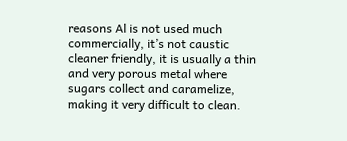reasons Al is not used much commercially, it’s not caustic cleaner friendly, it is usually a thin and very porous metal where sugars collect and caramelize, making it very difficult to clean.